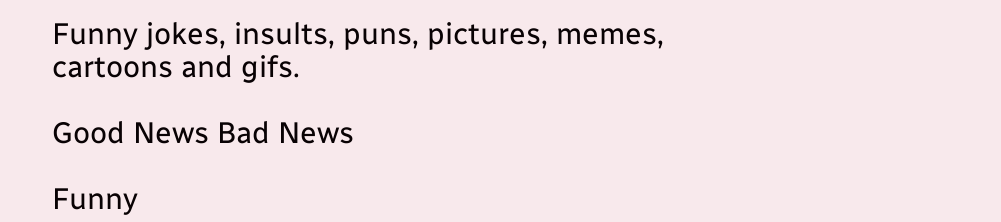Funny jokes, insults, puns, pictures, memes, cartoons and gifs.

Good News Bad News

Funny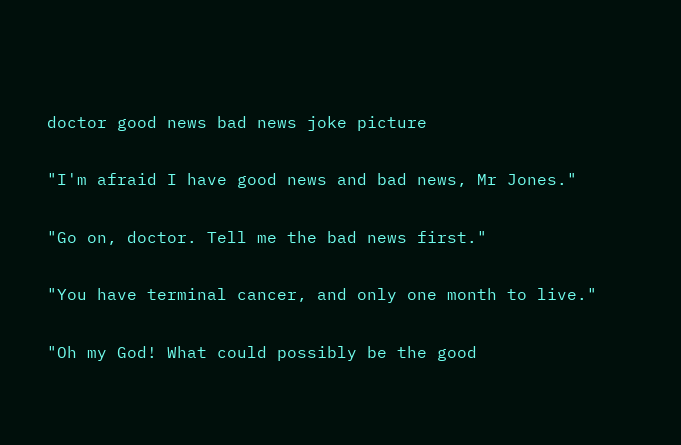doctor good news bad news joke picture

"I'm afraid I have good news and bad news, Mr Jones."

"Go on, doctor. Tell me the bad news first."

"You have terminal cancer, and only one month to live."

"Oh my God! What could possibly be the good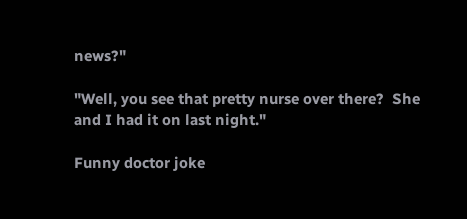news?"

"Well, you see that pretty nurse over there?  She and I had it on last night."

Funny doctor joke